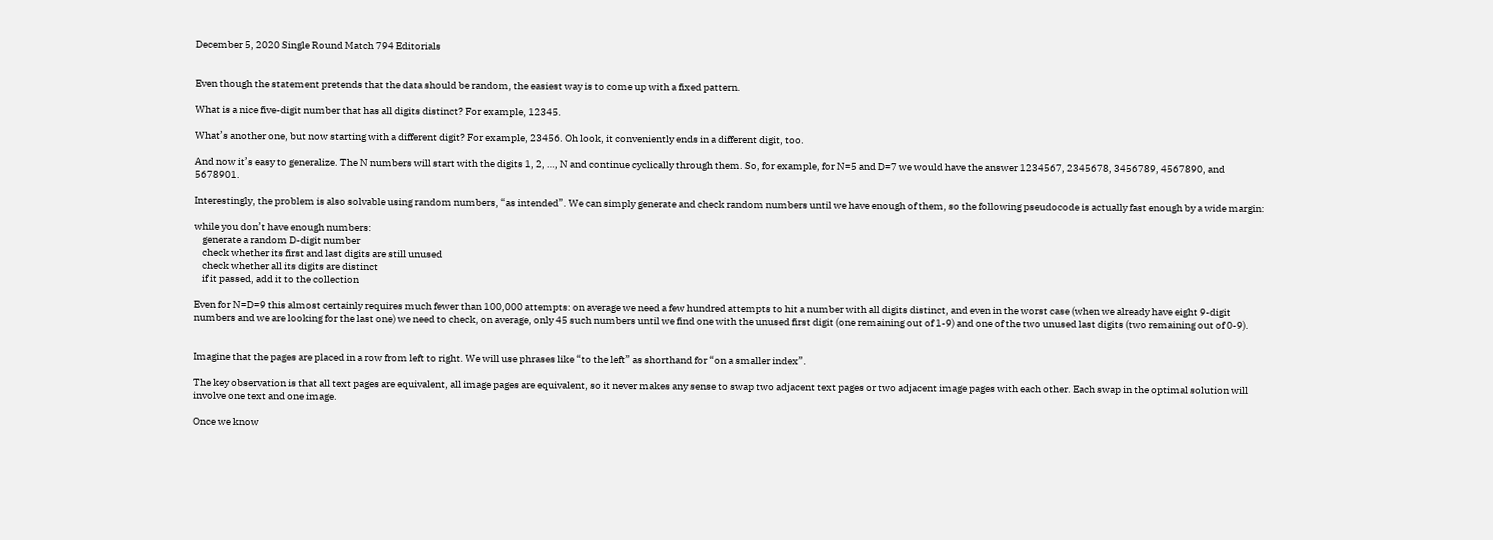December 5, 2020 Single Round Match 794 Editorials


Even though the statement pretends that the data should be random, the easiest way is to come up with a fixed pattern.

What is a nice five-digit number that has all digits distinct? For example, 12345.

What’s another one, but now starting with a different digit? For example, 23456. Oh look, it conveniently ends in a different digit, too.

And now it’s easy to generalize. The N numbers will start with the digits 1, 2, …, N and continue cyclically through them. So, for example, for N=5 and D=7 we would have the answer 1234567, 2345678, 3456789, 4567890, and 5678901.

Interestingly, the problem is also solvable using random numbers, “as intended”. We can simply generate and check random numbers until we have enough of them, so the following pseudocode is actually fast enough by a wide margin:

while you don’t have enough numbers:
    generate a random D-digit number
    check whether its first and last digits are still unused
    check whether all its digits are distinct
    if it passed, add it to the collection

Even for N=D=9 this almost certainly requires much fewer than 100,000 attempts: on average we need a few hundred attempts to hit a number with all digits distinct, and even in the worst case (when we already have eight 9-digit numbers and we are looking for the last one) we need to check, on average, only 45 such numbers until we find one with the unused first digit (one remaining out of 1-9) and one of the two unused last digits (two remaining out of 0-9).


Imagine that the pages are placed in a row from left to right. We will use phrases like “to the left” as shorthand for “on a smaller index”.

The key observation is that all text pages are equivalent, all image pages are equivalent, so it never makes any sense to swap two adjacent text pages or two adjacent image pages with each other. Each swap in the optimal solution will involve one text and one image.

Once we know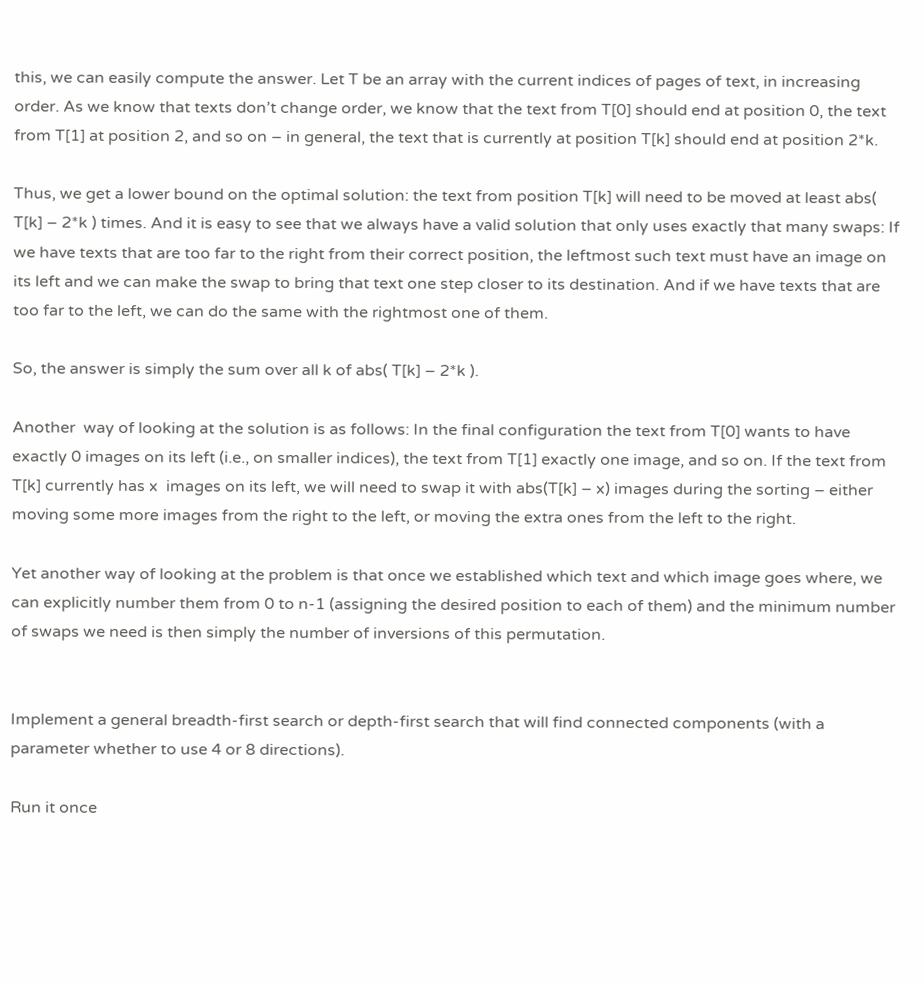this, we can easily compute the answer. Let T be an array with the current indices of pages of text, in increasing order. As we know that texts don’t change order, we know that the text from T[0] should end at position 0, the text from T[1] at position 2, and so on – in general, the text that is currently at position T[k] should end at position 2*k.

Thus, we get a lower bound on the optimal solution: the text from position T[k] will need to be moved at least abs( T[k] – 2*k ) times. And it is easy to see that we always have a valid solution that only uses exactly that many swaps: If we have texts that are too far to the right from their correct position, the leftmost such text must have an image on its left and we can make the swap to bring that text one step closer to its destination. And if we have texts that are too far to the left, we can do the same with the rightmost one of them.

So, the answer is simply the sum over all k of abs( T[k] – 2*k ).

Another  way of looking at the solution is as follows: In the final configuration the text from T[0] wants to have exactly 0 images on its left (i.e., on smaller indices), the text from T[1] exactly one image, and so on. If the text from T[k] currently has x  images on its left, we will need to swap it with abs(T[k] – x) images during the sorting – either moving some more images from the right to the left, or moving the extra ones from the left to the right.

Yet another way of looking at the problem is that once we established which text and which image goes where, we can explicitly number them from 0 to n-1 (assigning the desired position to each of them) and the minimum number of swaps we need is then simply the number of inversions of this permutation.


Implement a general breadth-first search or depth-first search that will find connected components (with a parameter whether to use 4 or 8 directions).

Run it once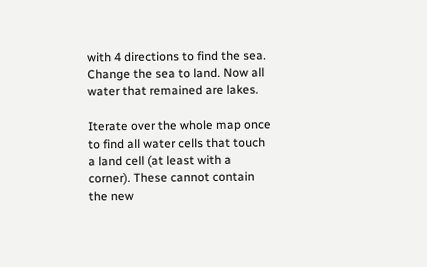with 4 directions to find the sea. Change the sea to land. Now all water that remained are lakes.

Iterate over the whole map once to find all water cells that touch a land cell (at least with a corner). These cannot contain the new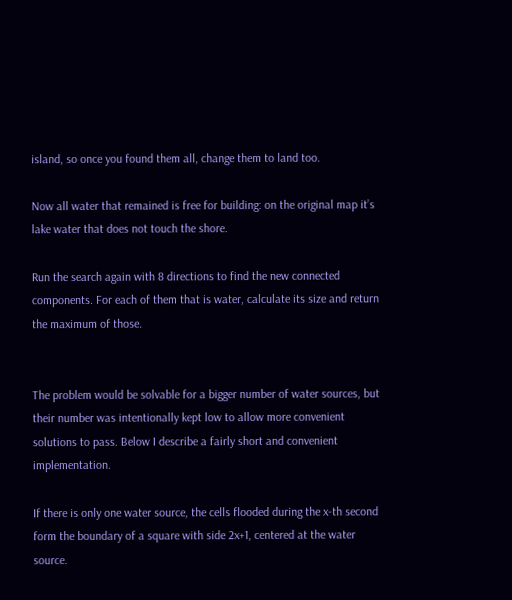island, so once you found them all, change them to land too.

Now all water that remained is free for building: on the original map it’s lake water that does not touch the shore.

Run the search again with 8 directions to find the new connected components. For each of them that is water, calculate its size and return the maximum of those.


The problem would be solvable for a bigger number of water sources, but their number was intentionally kept low to allow more convenient solutions to pass. Below I describe a fairly short and convenient implementation.

If there is only one water source, the cells flooded during the x-th second form the boundary of a square with side 2x+1, centered at the water source.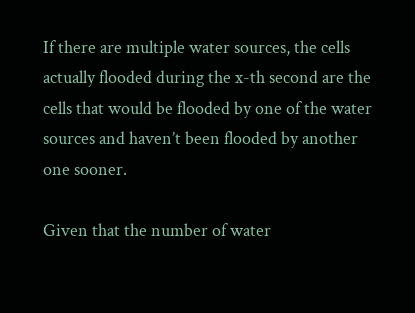If there are multiple water sources, the cells actually flooded during the x-th second are the cells that would be flooded by one of the water sources and haven’t been flooded by another one sooner.

Given that the number of water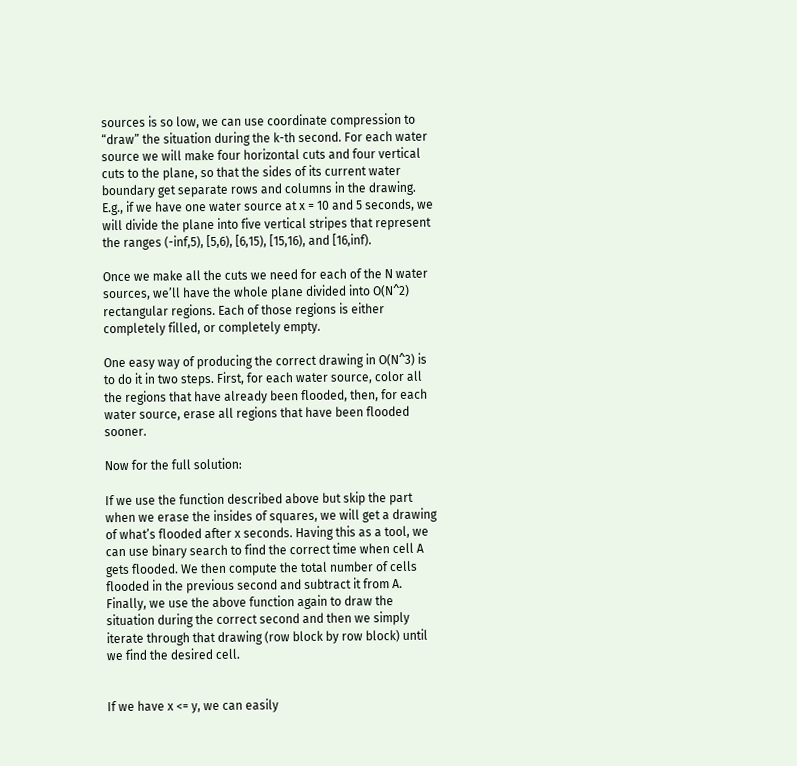sources is so low, we can use coordinate compression to “draw” the situation during the k-th second. For each water source we will make four horizontal cuts and four vertical cuts to the plane, so that the sides of its current water boundary get separate rows and columns in the drawing. E.g., if we have one water source at x = 10 and 5 seconds, we will divide the plane into five vertical stripes that represent the ranges (-inf,5), [5,6), [6,15), [15,16), and [16,inf).

Once we make all the cuts we need for each of the N water sources, we’ll have the whole plane divided into O(N^2) rectangular regions. Each of those regions is either completely filled, or completely empty.

One easy way of producing the correct drawing in O(N^3) is to do it in two steps. First, for each water source, color all the regions that have already been flooded, then, for each water source, erase all regions that have been flooded sooner.

Now for the full solution:

If we use the function described above but skip the part when we erase the insides of squares, we will get a drawing of what’s flooded after x seconds. Having this as a tool, we can use binary search to find the correct time when cell A gets flooded. We then compute the total number of cells flooded in the previous second and subtract it from A. Finally, we use the above function again to draw the situation during the correct second and then we simply iterate through that drawing (row block by row block) until we find the desired cell.


If we have x <= y, we can easily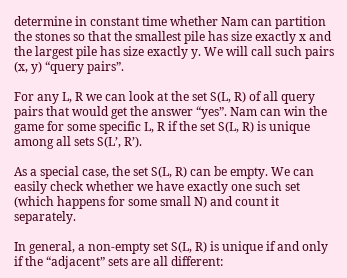determine in constant time whether Nam can partition the stones so that the smallest pile has size exactly x and the largest pile has size exactly y. We will call such pairs (x, y) “query pairs”.

For any L, R we can look at the set S(L, R) of all query pairs that would get the answer “yes”. Nam can win the game for some specific L, R if the set S(L, R) is unique among all sets S(L’, R’).

As a special case, the set S(L, R) can be empty. We can easily check whether we have exactly one such set (which happens for some small N) and count it separately.

In general, a non-empty set S(L, R) is unique if and only if the “adjacent” sets are all different: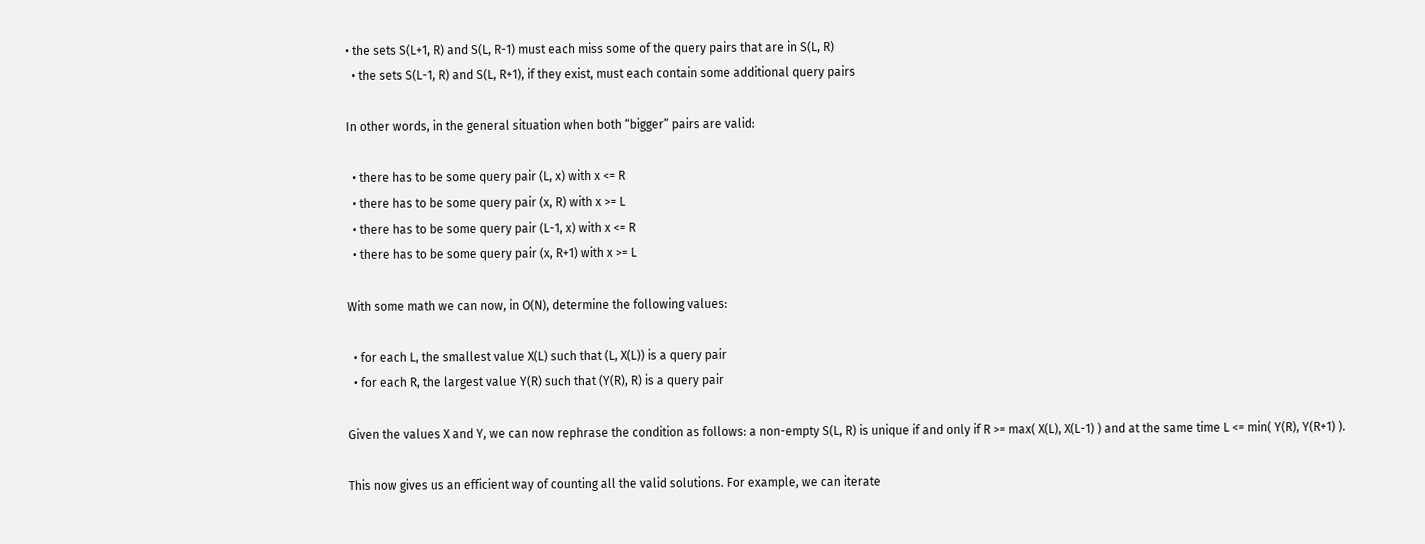• the sets S(L+1, R) and S(L, R-1) must each miss some of the query pairs that are in S(L, R)
  • the sets S(L-1, R) and S(L, R+1), if they exist, must each contain some additional query pairs

In other words, in the general situation when both “bigger” pairs are valid:

  • there has to be some query pair (L, x) with x <= R
  • there has to be some query pair (x, R) with x >= L
  • there has to be some query pair (L-1, x) with x <= R
  • there has to be some query pair (x, R+1) with x >= L

With some math we can now, in O(N), determine the following values:

  • for each L, the smallest value X(L) such that (L, X(L)) is a query pair
  • for each R, the largest value Y(R) such that (Y(R), R) is a query pair

Given the values X and Y, we can now rephrase the condition as follows: a non-empty S(L, R) is unique if and only if R >= max( X(L), X(L-1) ) and at the same time L <= min( Y(R), Y(R+1) ).

This now gives us an efficient way of counting all the valid solutions. For example, we can iterate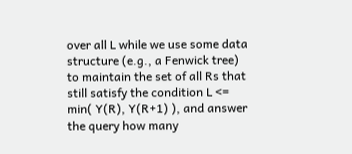over all L while we use some data structure (e.g., a Fenwick tree) to maintain the set of all Rs that still satisfy the condition L <= min( Y(R), Y(R+1) ), and answer the query how many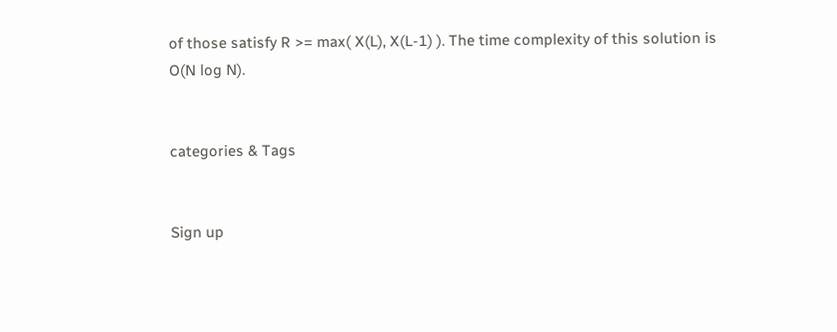of those satisfy R >= max( X(L), X(L-1) ). The time complexity of this solution is O(N log N).


categories & Tags


Sign up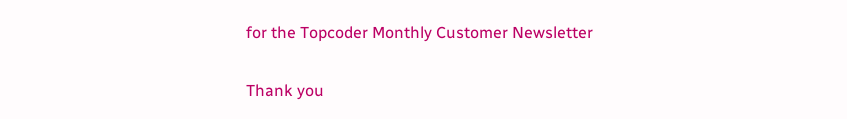for the Topcoder Monthly Customer Newsletter

Thank you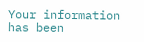Your information has been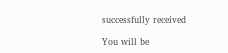successfully received

You will be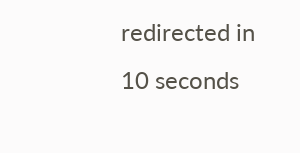redirected in 10 seconds